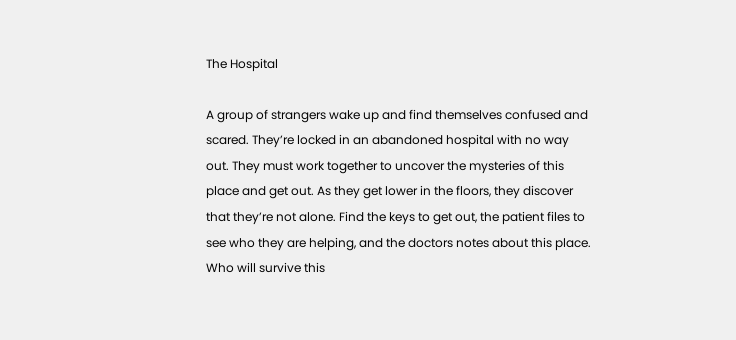The Hospital

A group of strangers wake up and find themselves confused and scared. They’re locked in an abandoned hospital with no way out. They must work together to uncover the mysteries of this place and get out. As they get lower in the floors, they discover that they’re not alone. Find the keys to get out, the patient files to see who they are helping, and the doctors notes about this place. Who will survive this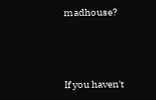madhouse?



If you haven't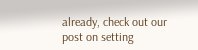already, check out our post on setting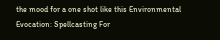the mood for a one shot like this Environmental Evocation: Spellcasting For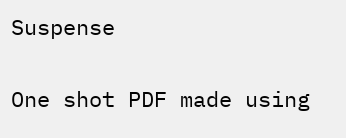Suspense


One shot PDF made using